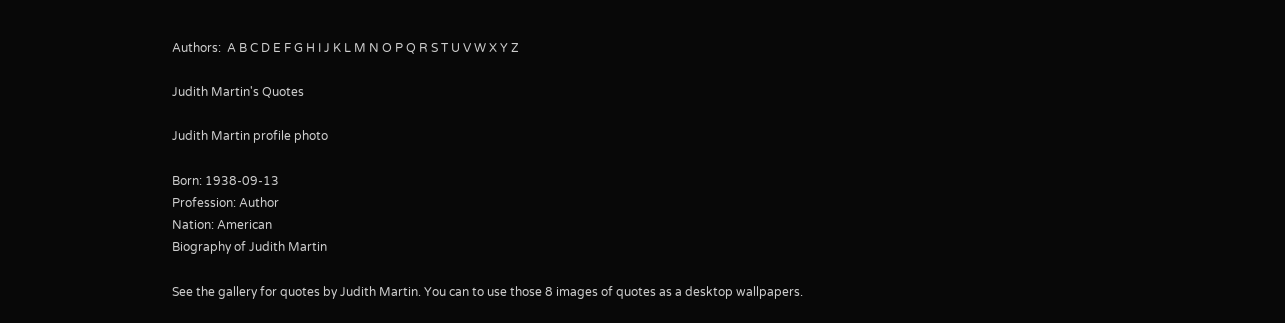Authors:  A B C D E F G H I J K L M N O P Q R S T U V W X Y Z

Judith Martin's Quotes

Judith Martin profile photo

Born: 1938-09-13
Profession: Author
Nation: American
Biography of Judith Martin

See the gallery for quotes by Judith Martin. You can to use those 8 images of quotes as a desktop wallpapers.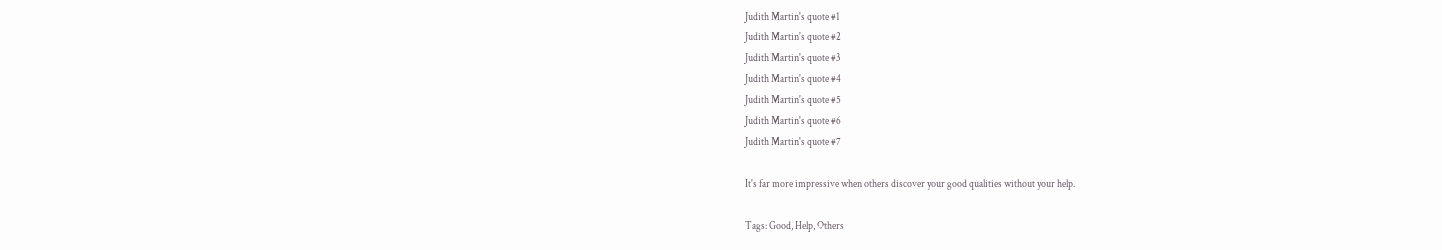Judith Martin's quote #1
Judith Martin's quote #2
Judith Martin's quote #3
Judith Martin's quote #4
Judith Martin's quote #5
Judith Martin's quote #6
Judith Martin's quote #7

It's far more impressive when others discover your good qualities without your help.

Tags: Good, Help, Others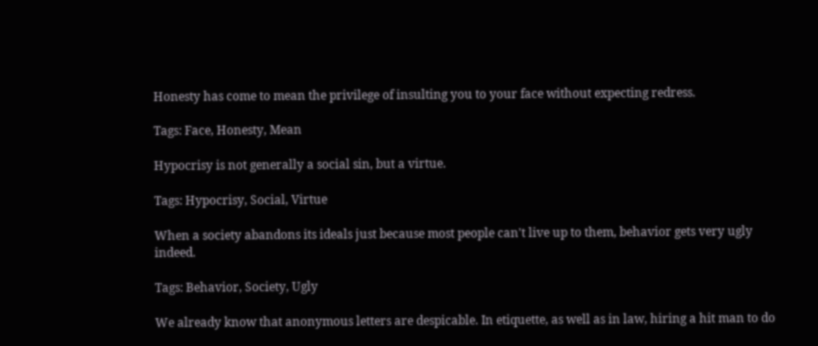Honesty has come to mean the privilege of insulting you to your face without expecting redress.

Tags: Face, Honesty, Mean

Hypocrisy is not generally a social sin, but a virtue.

Tags: Hypocrisy, Social, Virtue

When a society abandons its ideals just because most people can't live up to them, behavior gets very ugly indeed.

Tags: Behavior, Society, Ugly

We already know that anonymous letters are despicable. In etiquette, as well as in law, hiring a hit man to do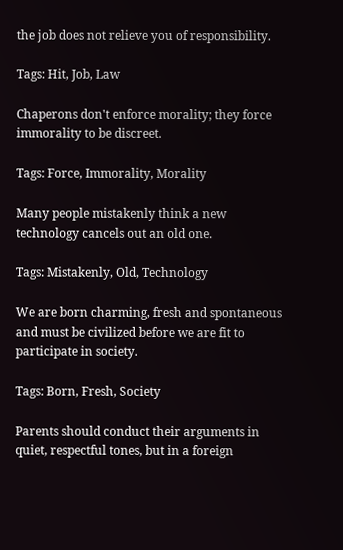the job does not relieve you of responsibility.

Tags: Hit, Job, Law

Chaperons don't enforce morality; they force immorality to be discreet.

Tags: Force, Immorality, Morality

Many people mistakenly think a new technology cancels out an old one.

Tags: Mistakenly, Old, Technology

We are born charming, fresh and spontaneous and must be civilized before we are fit to participate in society.

Tags: Born, Fresh, Society

Parents should conduct their arguments in quiet, respectful tones, but in a foreign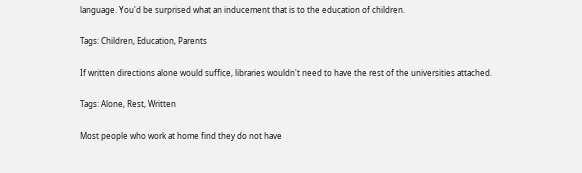language. You'd be surprised what an inducement that is to the education of children.

Tags: Children, Education, Parents

If written directions alone would suffice, libraries wouldn't need to have the rest of the universities attached.

Tags: Alone, Rest, Written

Most people who work at home find they do not have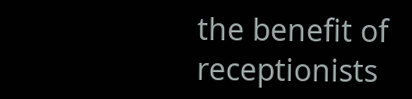the benefit of receptionists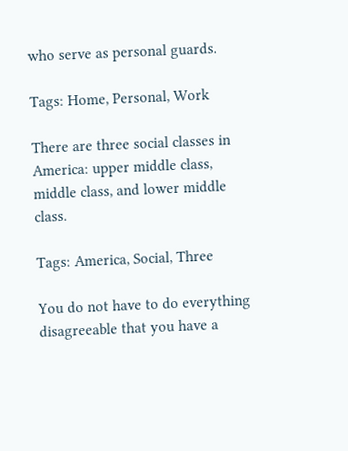who serve as personal guards.

Tags: Home, Personal, Work

There are three social classes in America: upper middle class, middle class, and lower middle class.

Tags: America, Social, Three

You do not have to do everything disagreeable that you have a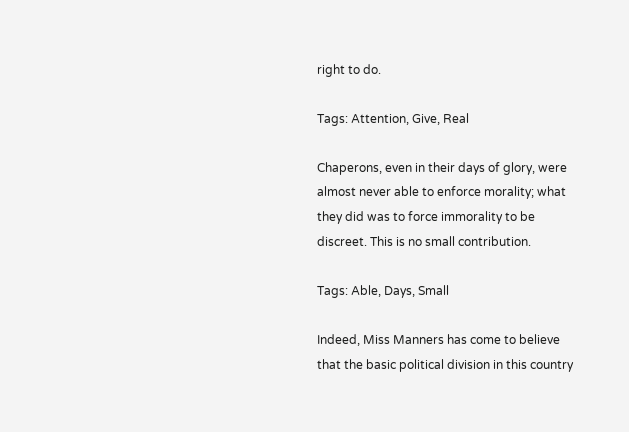right to do.

Tags: Attention, Give, Real

Chaperons, even in their days of glory, were almost never able to enforce morality; what they did was to force immorality to be discreet. This is no small contribution.

Tags: Able, Days, Small

Indeed, Miss Manners has come to believe that the basic political division in this country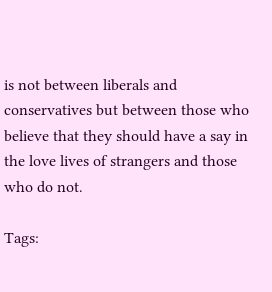is not between liberals and conservatives but between those who believe that they should have a say in the love lives of strangers and those who do not.

Tags: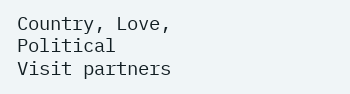Country, Love, Political
Visit partners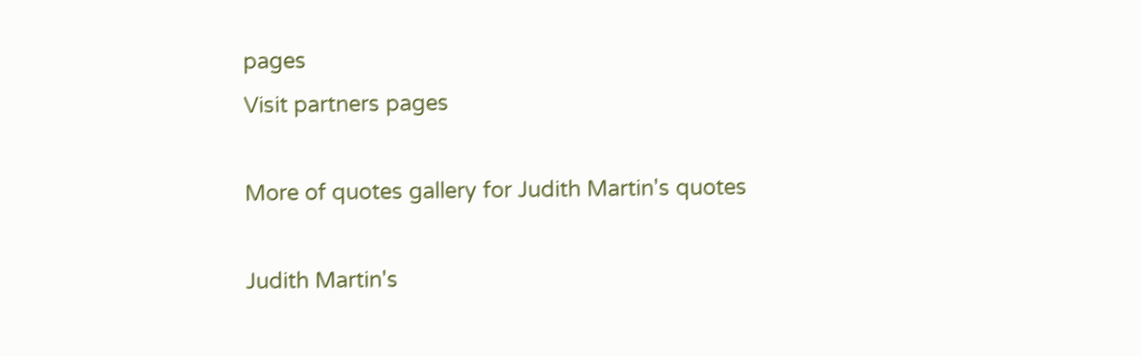pages
Visit partners pages

More of quotes gallery for Judith Martin's quotes

Judith Martin's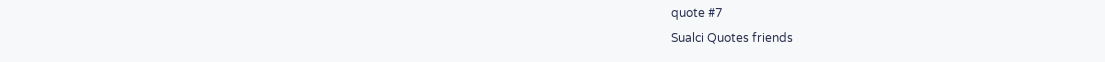quote #7
Sualci Quotes friends